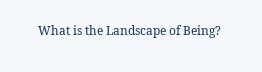What is the Landscape of Being?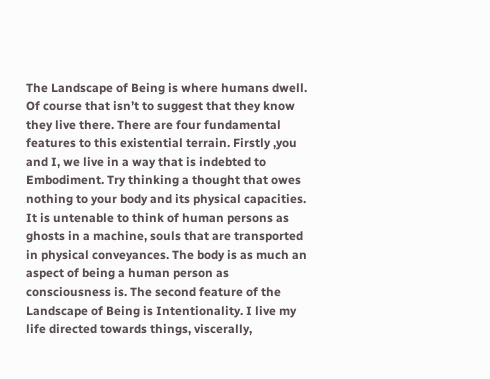The Landscape of Being is where humans dwell. Of course that isn’t to suggest that they know they live there. There are four fundamental features to this existential terrain. Firstly ,you and I, we live in a way that is indebted to Embodiment. Try thinking a thought that owes nothing to your body and its physical capacities. It is untenable to think of human persons as ghosts in a machine, souls that are transported in physical conveyances. The body is as much an aspect of being a human person as consciousness is. The second feature of the Landscape of Being is Intentionality. I live my life directed towards things, viscerally,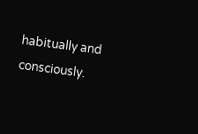habitually and consciously.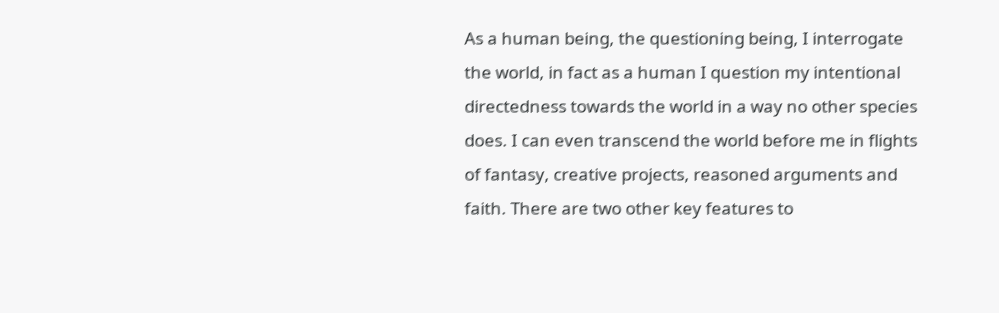As a human being, the questioning being, I interrogate the world, in fact as a human I question my intentional directedness towards the world in a way no other species does. I can even transcend the world before me in flights of fantasy, creative projects, reasoned arguments and faith. There are two other key features to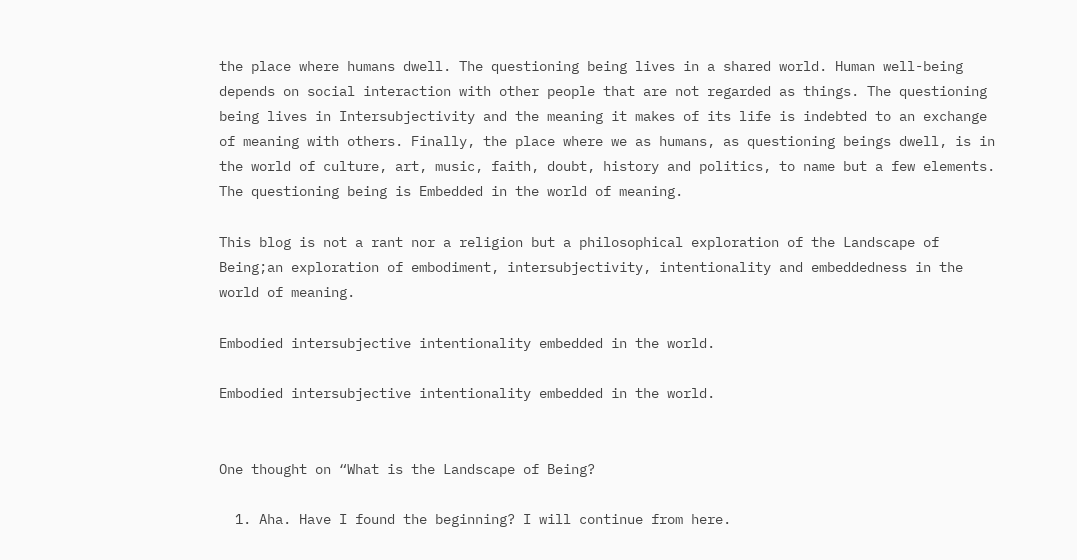the place where humans dwell. The questioning being lives in a shared world. Human well-being depends on social interaction with other people that are not regarded as things. The questioning being lives in Intersubjectivity and the meaning it makes of its life is indebted to an exchange of meaning with others. Finally, the place where we as humans, as questioning beings dwell, is in the world of culture, art, music, faith, doubt, history and politics, to name but a few elements. The questioning being is Embedded in the world of meaning.

This blog is not a rant nor a religion but a philosophical exploration of the Landscape of Being;an exploration of embodiment, intersubjectivity, intentionality and embeddedness in the world of meaning.

Embodied intersubjective intentionality embedded in the world.

Embodied intersubjective intentionality embedded in the world.


One thought on “What is the Landscape of Being?

  1. Aha. Have I found the beginning? I will continue from here.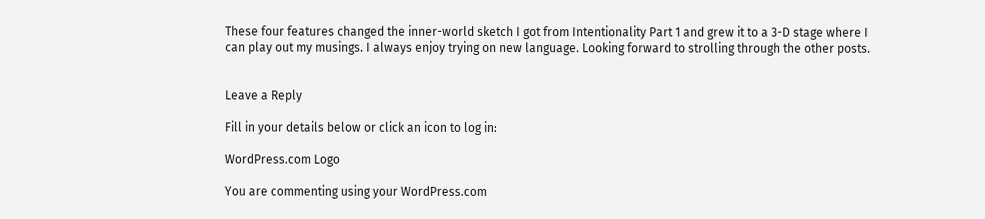These four features changed the inner-world sketch I got from Intentionality Part 1 and grew it to a 3-D stage where I can play out my musings. I always enjoy trying on new language. Looking forward to strolling through the other posts.


Leave a Reply

Fill in your details below or click an icon to log in:

WordPress.com Logo

You are commenting using your WordPress.com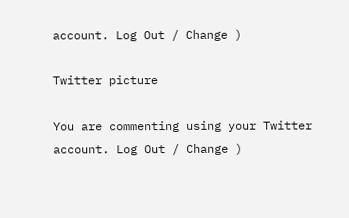account. Log Out / Change )

Twitter picture

You are commenting using your Twitter account. Log Out / Change )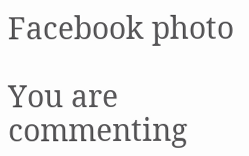Facebook photo

You are commenting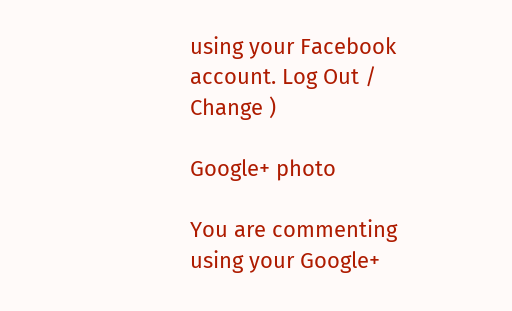using your Facebook account. Log Out / Change )

Google+ photo

You are commenting using your Google+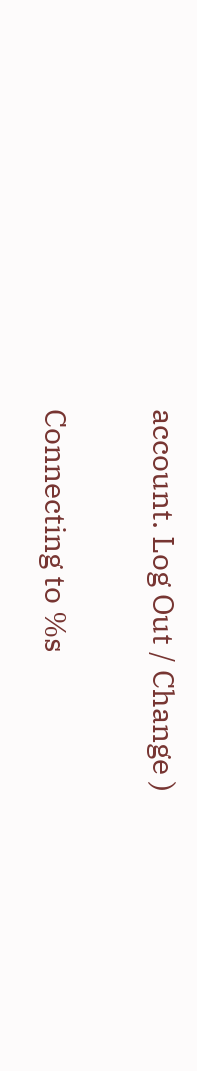account. Log Out / Change )

Connecting to %s